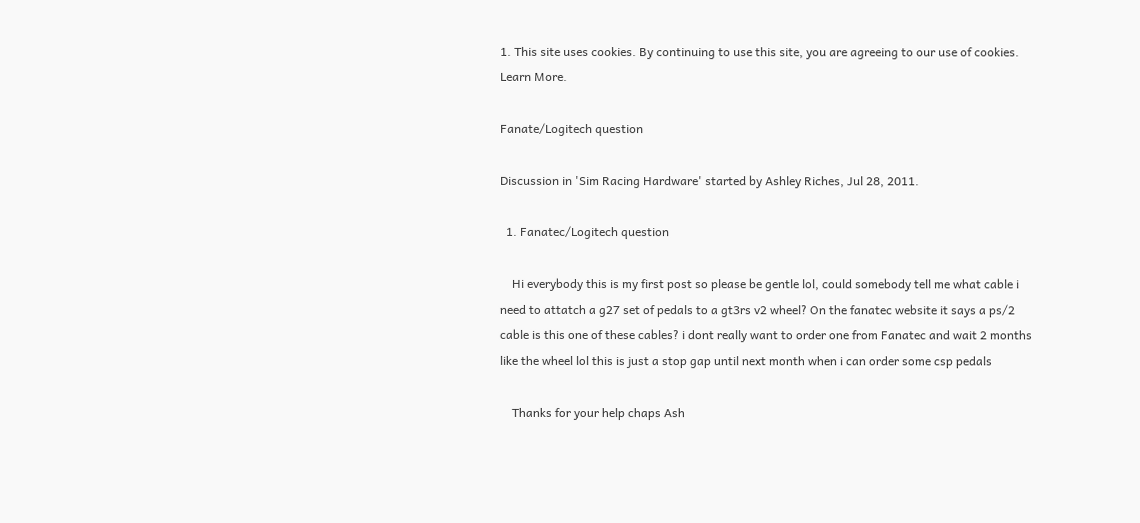1. This site uses cookies. By continuing to use this site, you are agreeing to our use of cookies. Learn More.

Fanate/Logitech question

Discussion in 'Sim Racing Hardware' started by Ashley Riches, Jul 28, 2011.

  1. Fanatec/Logitech question

    Hi everybody this is my first post so please be gentle lol, could somebody tell me what cable i need to attatch a g27 set of pedals to a gt3rs v2 wheel? On the fanatec website it says a ps/2 cable is this one of these cables? i dont really want to order one from Fanatec and wait 2 months like the wheel lol this is just a stop gap until next month when i can order some csp pedals

    Thanks for your help chaps Ash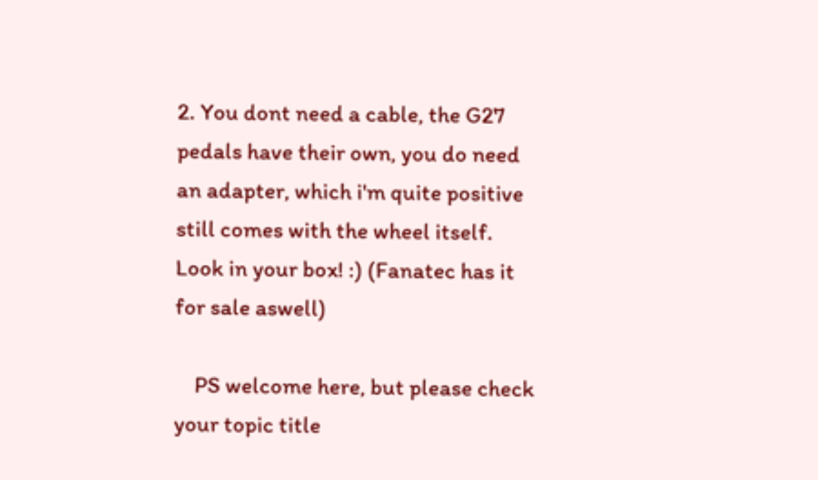2. You dont need a cable, the G27 pedals have their own, you do need an adapter, which i'm quite positive still comes with the wheel itself. Look in your box! :) (Fanatec has it for sale aswell)

    PS welcome here, but please check your topic title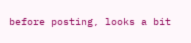before posting, looks a bit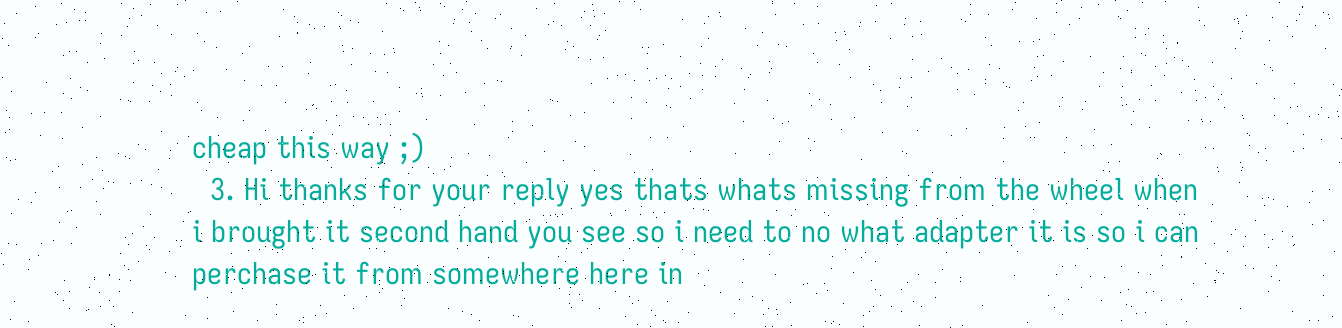cheap this way ;)
  3. Hi thanks for your reply yes thats whats missing from the wheel when i brought it second hand you see so i need to no what adapter it is so i can perchase it from somewhere here in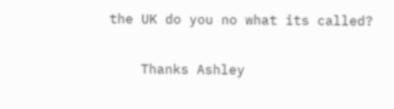the UK do you no what its called?

    Thanks Ashley